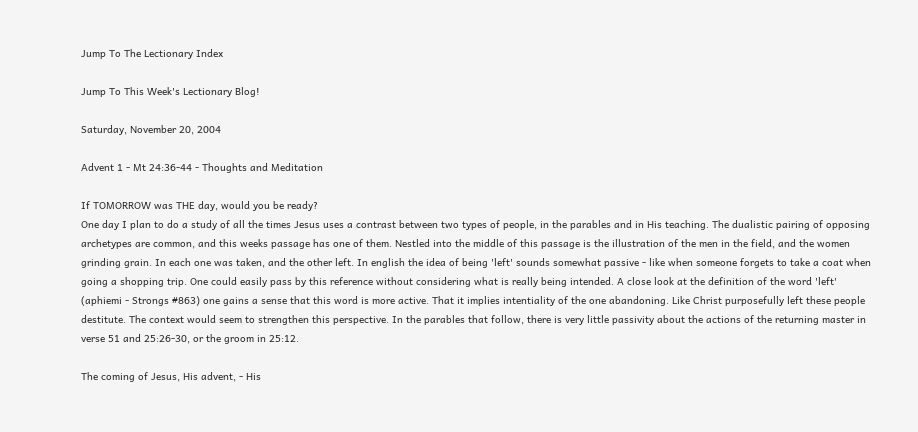Jump To The Lectionary Index

Jump To This Week's Lectionary Blog!

Saturday, November 20, 2004

Advent 1 - Mt 24:36-44 - Thoughts and Meditation

If TOMORROW was THE day, would you be ready?
One day I plan to do a study of all the times Jesus uses a contrast between two types of people, in the parables and in His teaching. The dualistic pairing of opposing archetypes are common, and this weeks passage has one of them. Nestled into the middle of this passage is the illustration of the men in the field, and the women grinding grain. In each one was taken, and the other left. In english the idea of being 'left' sounds somewhat passive - like when someone forgets to take a coat when going a shopping trip. One could easily pass by this reference without considering what is really being intended. A close look at the definition of the word 'left' (aphiemi - Strongs #863) one gains a sense that this word is more active. That it implies intentiality of the one abandoning. Like Christ purposefully left these people destitute. The context would seem to strengthen this perspective. In the parables that follow, there is very little passivity about the actions of the returning master in verse 51 and 25:26-30, or the groom in 25:12.

The coming of Jesus, His advent, - His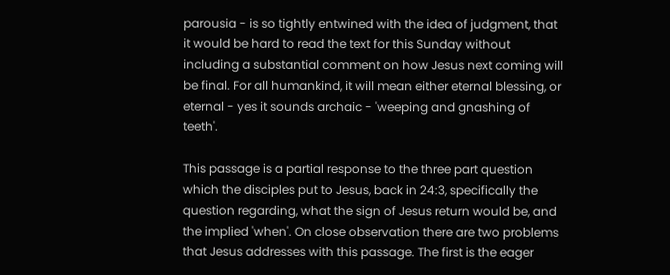parousia - is so tightly entwined with the idea of judgment, that it would be hard to read the text for this Sunday without including a substantial comment on how Jesus next coming will be final. For all humankind, it will mean either eternal blessing, or eternal - yes it sounds archaic - 'weeping and gnashing of teeth'.

This passage is a partial response to the three part question which the disciples put to Jesus, back in 24:3, specifically the question regarding, what the sign of Jesus return would be, and the implied 'when'. On close observation there are two problems that Jesus addresses with this passage. The first is the eager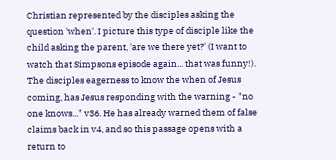Christian represented by the disciples asking the question 'when'. I picture this type of disciple like the child asking the parent, 'are we there yet?' (I want to watch that Simpsons episode again... that was funny!). The disciples eagerness to know the when of Jesus coming, has Jesus responding with the warning - "no one knows..." v36. He has already warned them of false claims back in v4, and so this passage opens with a return to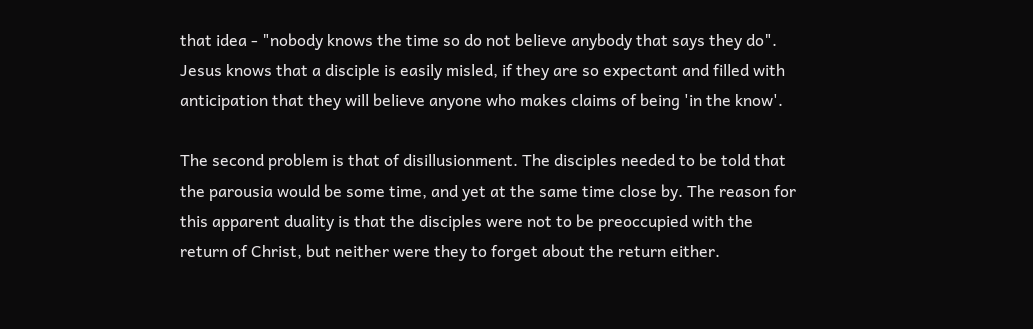that idea - "nobody knows the time so do not believe anybody that says they do". Jesus knows that a disciple is easily misled, if they are so expectant and filled with anticipation that they will believe anyone who makes claims of being 'in the know'.

The second problem is that of disillusionment. The disciples needed to be told that the parousia would be some time, and yet at the same time close by. The reason for this apparent duality is that the disciples were not to be preoccupied with the return of Christ, but neither were they to forget about the return either.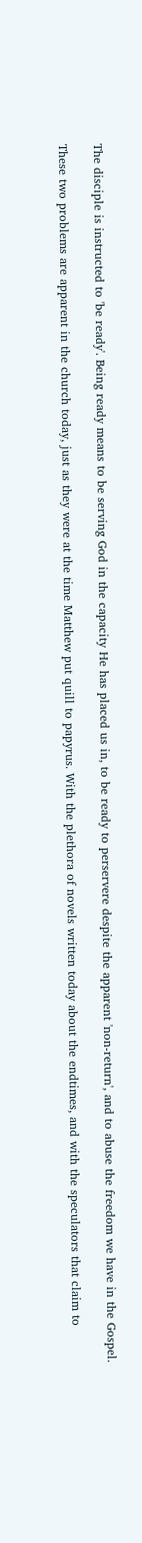The disciple is instructed to 'be ready'. Being ready means to be serving God in the capacity He has placed us in, to be ready to perservere despite the apparent 'non-return', and to abuse the freedom we have in the Gospel.

These two problems are apparent in the church today, just as they were at the time Matthew put quill to papyrus. With the plethora of novels written today about the endtimes, and with the speculators that claim to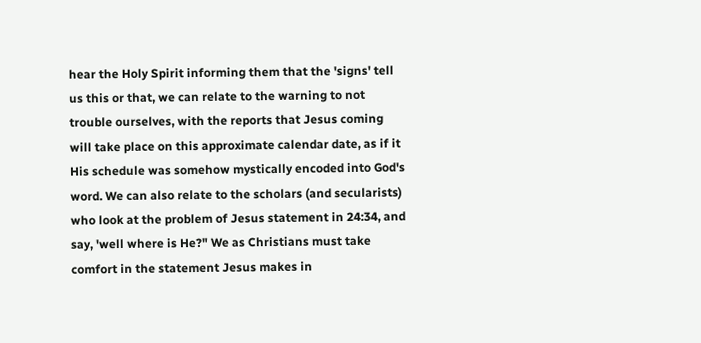hear the Holy Spirit informing them that the 'signs' tell us this or that, we can relate to the warning to not trouble ourselves, with the reports that Jesus coming will take place on this approximate calendar date, as if it His schedule was somehow mystically encoded into God's word. We can also relate to the scholars (and secularists) who look at the problem of Jesus statement in 24:34, and say, 'well where is He?" We as Christians must take comfort in the statement Jesus makes in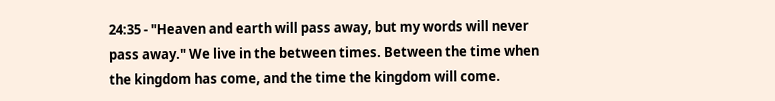24:35 - "Heaven and earth will pass away, but my words will never pass away." We live in the between times. Between the time when the kingdom has come, and the time the kingdom will come.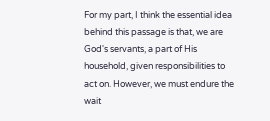For my part, I think the essential idea behind this passage is that, we are God's servants, a part of His household, given responsibilities to act on. However, we must endure the wait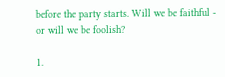before the party starts. Will we be faithful - or will we be foolish?

1.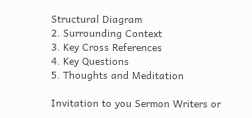Structural Diagram
2. Surrounding Context
3. Key Cross References
4. Key Questions
5. Thoughts and Meditation

Invitation to you Sermon Writers or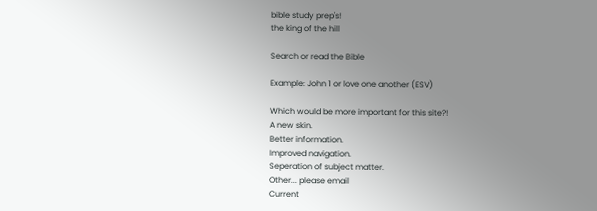bible study prep's!
the king of the hill

Search or read the Bible

Example: John 1 or love one another (ESV)

Which would be more important for this site?!
A new skin.
Better information.
Improved navigation.
Seperation of subject matter.
Other... please email
Current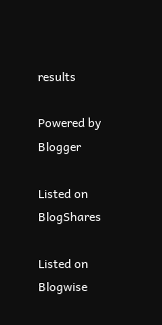results

Powered by Blogger

Listed on BlogShares

Listed on Blogwise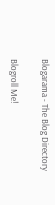Blogarama - The Blog Directory

Blogroll Me!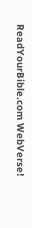ReadYourBible.com WebVerse!